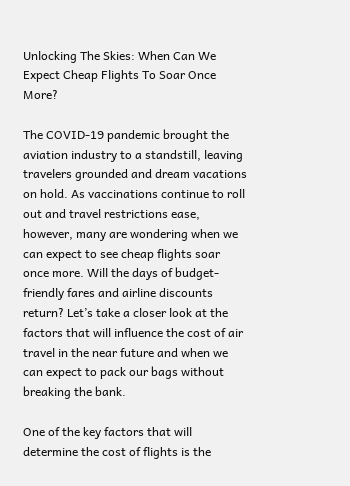Unlocking The Skies: When Can We Expect Cheap Flights To Soar Once More?

The COVID-19 pandemic brought the aviation industry to a standstill, leaving travelers grounded and dream vacations on hold. As vaccinations continue to roll out and travel restrictions ease, however, many are wondering when we can expect to see cheap flights soar once more. Will the days of budget-friendly fares and airline discounts return? Let’s take a closer look at the factors that will influence the cost of air travel in the near future and when we can expect to pack our bags without breaking the bank.

One of the key factors that will determine the cost of flights is the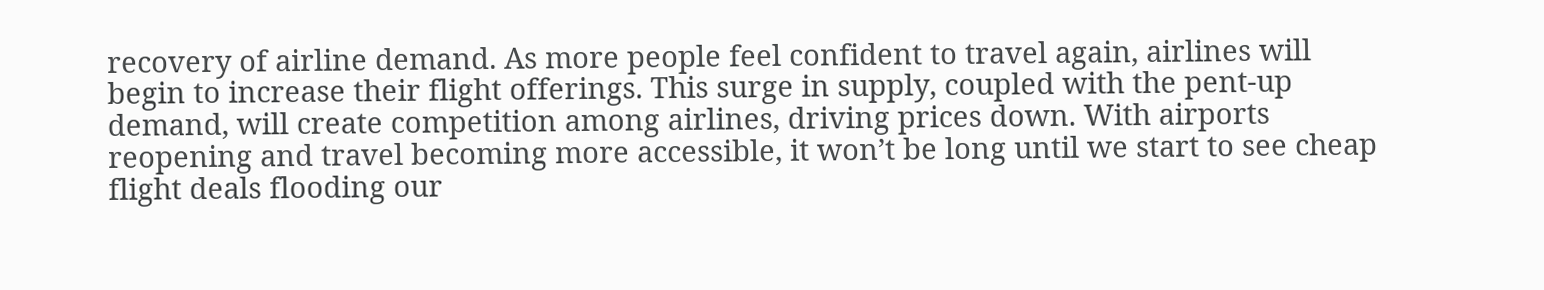recovery of airline demand. As more people feel confident to travel again, airlines will begin to increase their flight offerings. This surge in supply, coupled with the pent-up demand, will create competition among airlines, driving prices down. With airports reopening and travel becoming more accessible, it won’t be long until we start to see cheap flight deals flooding our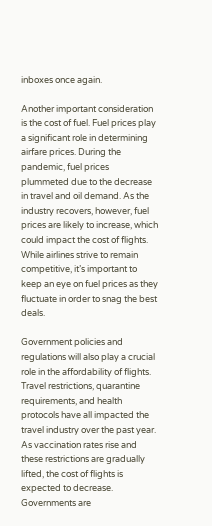inboxes once again.

Another important consideration is the cost of fuel. Fuel prices play a significant role in determining airfare prices. During the pandemic, fuel prices plummeted due to the decrease in travel and oil demand. As the industry recovers, however, fuel prices are likely to increase, which could impact the cost of flights. While airlines strive to remain competitive, it’s important to keep an eye on fuel prices as they fluctuate in order to snag the best deals.

Government policies and regulations will also play a crucial role in the affordability of flights. Travel restrictions, quarantine requirements, and health protocols have all impacted the travel industry over the past year. As vaccination rates rise and these restrictions are gradually lifted, the cost of flights is expected to decrease. Governments are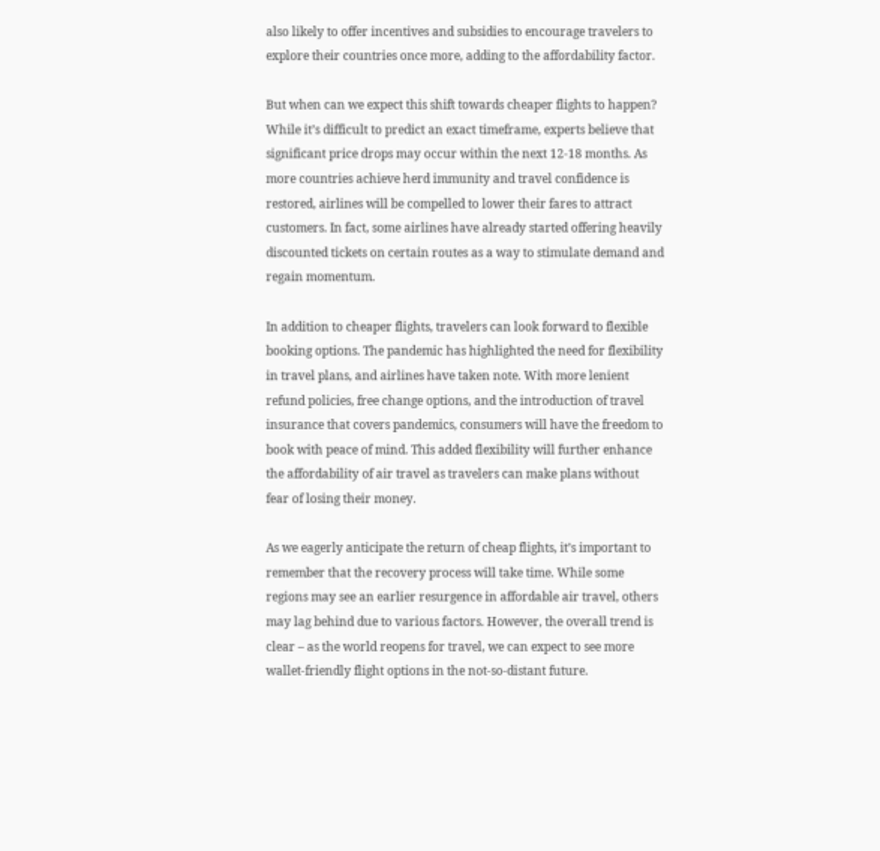also likely to offer incentives and subsidies to encourage travelers to explore their countries once more, adding to the affordability factor.

But when can we expect this shift towards cheaper flights to happen? While it’s difficult to predict an exact timeframe, experts believe that significant price drops may occur within the next 12-18 months. As more countries achieve herd immunity and travel confidence is restored, airlines will be compelled to lower their fares to attract customers. In fact, some airlines have already started offering heavily discounted tickets on certain routes as a way to stimulate demand and regain momentum.

In addition to cheaper flights, travelers can look forward to flexible booking options. The pandemic has highlighted the need for flexibility in travel plans, and airlines have taken note. With more lenient refund policies, free change options, and the introduction of travel insurance that covers pandemics, consumers will have the freedom to book with peace of mind. This added flexibility will further enhance the affordability of air travel as travelers can make plans without fear of losing their money.

As we eagerly anticipate the return of cheap flights, it’s important to remember that the recovery process will take time. While some regions may see an earlier resurgence in affordable air travel, others may lag behind due to various factors. However, the overall trend is clear – as the world reopens for travel, we can expect to see more wallet-friendly flight options in the not-so-distant future.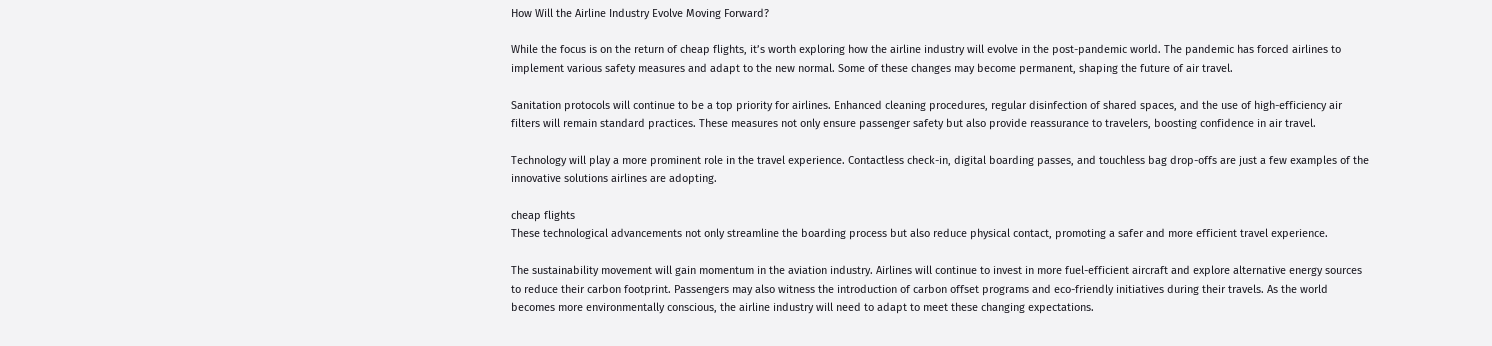How Will the Airline Industry Evolve Moving Forward?

While the focus is on the return of cheap flights, it’s worth exploring how the airline industry will evolve in the post-pandemic world. The pandemic has forced airlines to implement various safety measures and adapt to the new normal. Some of these changes may become permanent, shaping the future of air travel.

Sanitation protocols will continue to be a top priority for airlines. Enhanced cleaning procedures, regular disinfection of shared spaces, and the use of high-efficiency air filters will remain standard practices. These measures not only ensure passenger safety but also provide reassurance to travelers, boosting confidence in air travel.

Technology will play a more prominent role in the travel experience. Contactless check-in, digital boarding passes, and touchless bag drop-offs are just a few examples of the innovative solutions airlines are adopting.

cheap flights
These technological advancements not only streamline the boarding process but also reduce physical contact, promoting a safer and more efficient travel experience.

The sustainability movement will gain momentum in the aviation industry. Airlines will continue to invest in more fuel-efficient aircraft and explore alternative energy sources to reduce their carbon footprint. Passengers may also witness the introduction of carbon offset programs and eco-friendly initiatives during their travels. As the world becomes more environmentally conscious, the airline industry will need to adapt to meet these changing expectations.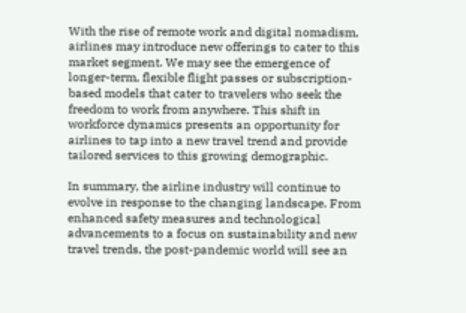With the rise of remote work and digital nomadism, airlines may introduce new offerings to cater to this market segment. We may see the emergence of longer-term, flexible flight passes or subscription-based models that cater to travelers who seek the freedom to work from anywhere. This shift in workforce dynamics presents an opportunity for airlines to tap into a new travel trend and provide tailored services to this growing demographic.

In summary, the airline industry will continue to evolve in response to the changing landscape. From enhanced safety measures and technological advancements to a focus on sustainability and new travel trends, the post-pandemic world will see an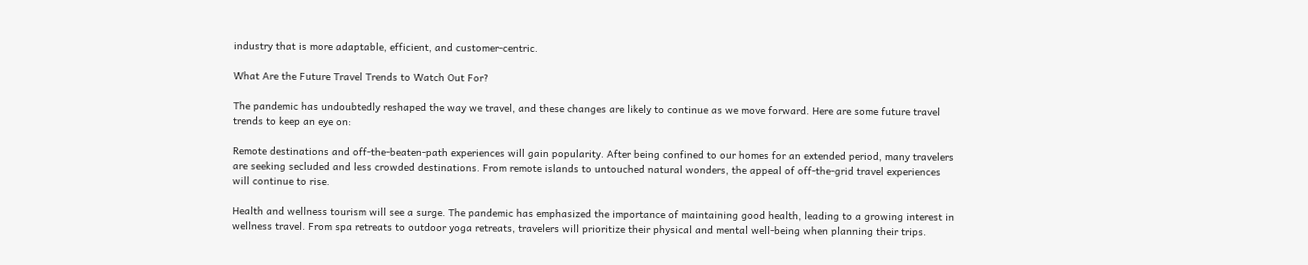industry that is more adaptable, efficient, and customer-centric.

What Are the Future Travel Trends to Watch Out For?

The pandemic has undoubtedly reshaped the way we travel, and these changes are likely to continue as we move forward. Here are some future travel trends to keep an eye on:

Remote destinations and off-the-beaten-path experiences will gain popularity. After being confined to our homes for an extended period, many travelers are seeking secluded and less crowded destinations. From remote islands to untouched natural wonders, the appeal of off-the-grid travel experiences will continue to rise.

Health and wellness tourism will see a surge. The pandemic has emphasized the importance of maintaining good health, leading to a growing interest in wellness travel. From spa retreats to outdoor yoga retreats, travelers will prioritize their physical and mental well-being when planning their trips.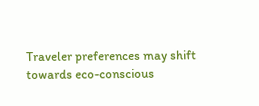Traveler preferences may shift towards eco-conscious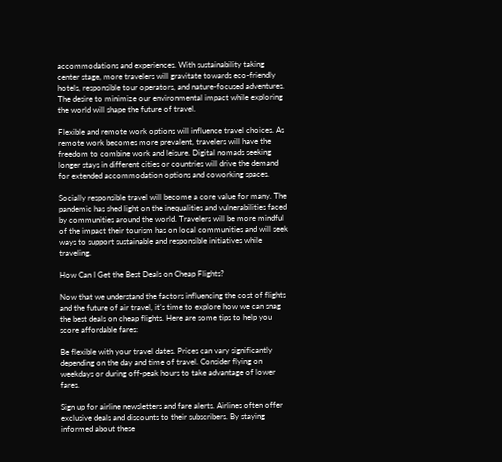accommodations and experiences. With sustainability taking center stage, more travelers will gravitate towards eco-friendly hotels, responsible tour operators, and nature-focused adventures. The desire to minimize our environmental impact while exploring the world will shape the future of travel.

Flexible and remote work options will influence travel choices. As remote work becomes more prevalent, travelers will have the freedom to combine work and leisure. Digital nomads seeking longer stays in different cities or countries will drive the demand for extended accommodation options and coworking spaces.

Socially responsible travel will become a core value for many. The pandemic has shed light on the inequalities and vulnerabilities faced by communities around the world. Travelers will be more mindful of the impact their tourism has on local communities and will seek ways to support sustainable and responsible initiatives while traveling.

How Can I Get the Best Deals on Cheap Flights?

Now that we understand the factors influencing the cost of flights and the future of air travel, it’s time to explore how we can snag the best deals on cheap flights. Here are some tips to help you score affordable fares:

Be flexible with your travel dates. Prices can vary significantly depending on the day and time of travel. Consider flying on weekdays or during off-peak hours to take advantage of lower fares.

Sign up for airline newsletters and fare alerts. Airlines often offer exclusive deals and discounts to their subscribers. By staying informed about these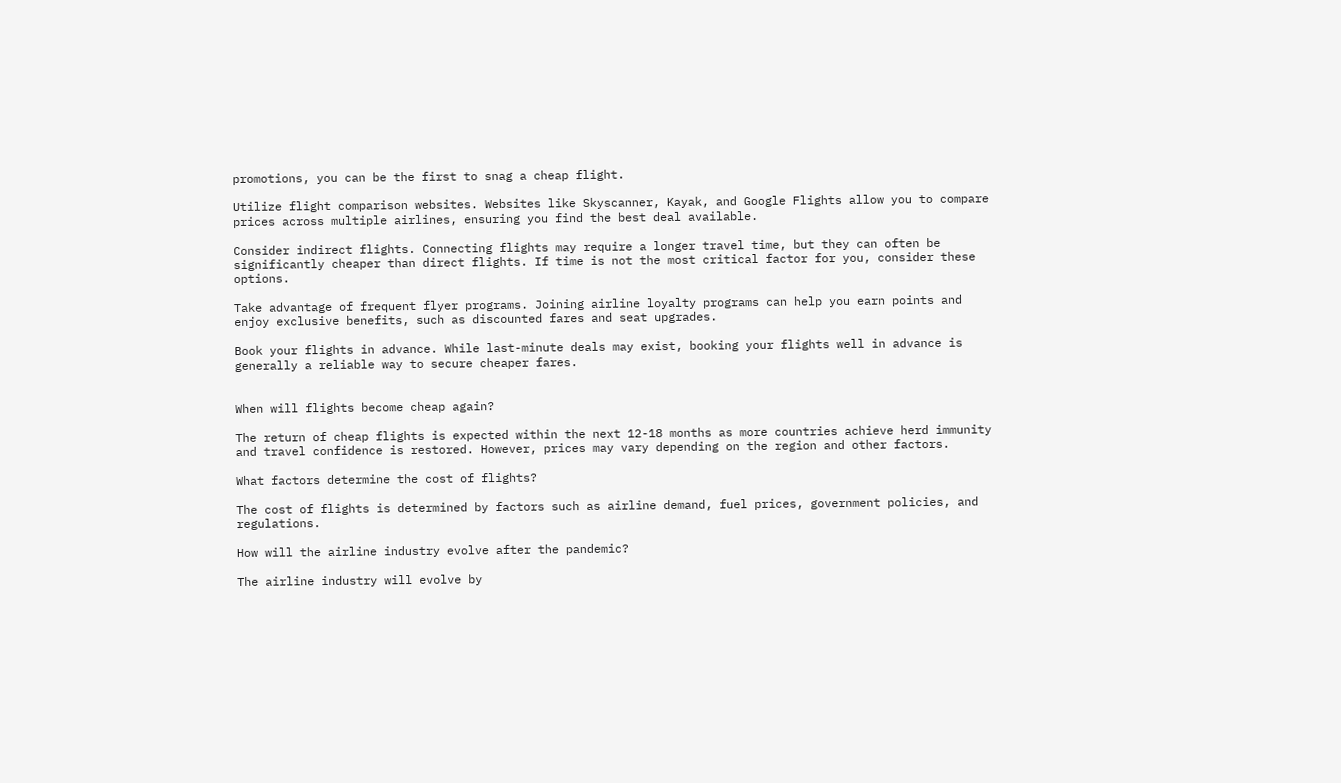promotions, you can be the first to snag a cheap flight.

Utilize flight comparison websites. Websites like Skyscanner, Kayak, and Google Flights allow you to compare prices across multiple airlines, ensuring you find the best deal available.

Consider indirect flights. Connecting flights may require a longer travel time, but they can often be significantly cheaper than direct flights. If time is not the most critical factor for you, consider these options.

Take advantage of frequent flyer programs. Joining airline loyalty programs can help you earn points and enjoy exclusive benefits, such as discounted fares and seat upgrades.

Book your flights in advance. While last-minute deals may exist, booking your flights well in advance is generally a reliable way to secure cheaper fares.


When will flights become cheap again?

The return of cheap flights is expected within the next 12-18 months as more countries achieve herd immunity and travel confidence is restored. However, prices may vary depending on the region and other factors.

What factors determine the cost of flights?

The cost of flights is determined by factors such as airline demand, fuel prices, government policies, and regulations.

How will the airline industry evolve after the pandemic?

The airline industry will evolve by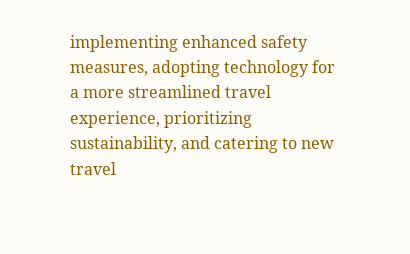implementing enhanced safety measures, adopting technology for a more streamlined travel experience, prioritizing sustainability, and catering to new travel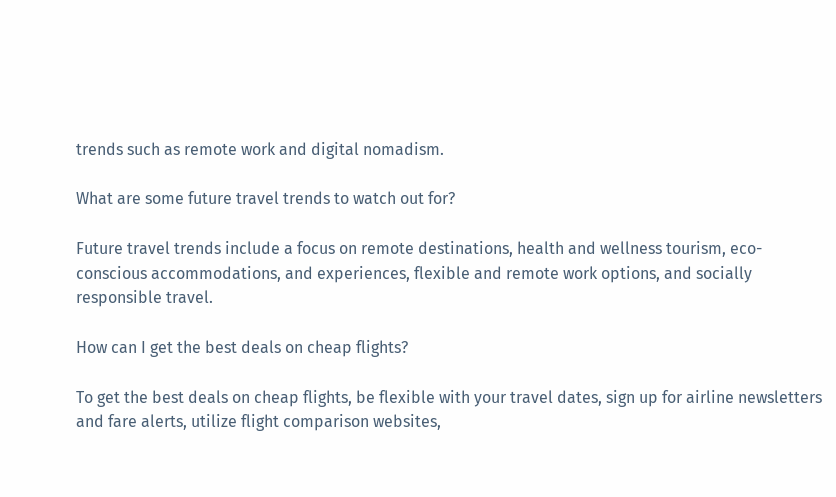trends such as remote work and digital nomadism.

What are some future travel trends to watch out for?

Future travel trends include a focus on remote destinations, health and wellness tourism, eco-conscious accommodations, and experiences, flexible and remote work options, and socially responsible travel.

How can I get the best deals on cheap flights?

To get the best deals on cheap flights, be flexible with your travel dates, sign up for airline newsletters and fare alerts, utilize flight comparison websites,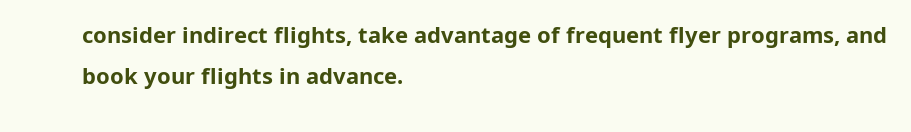consider indirect flights, take advantage of frequent flyer programs, and book your flights in advance.